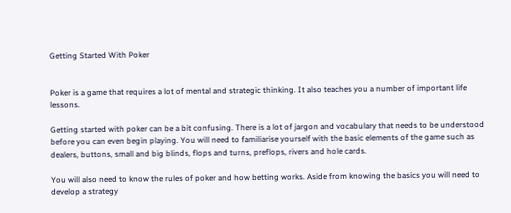Getting Started With Poker


Poker is a game that requires a lot of mental and strategic thinking. It also teaches you a number of important life lessons.

Getting started with poker can be a bit confusing. There is a lot of jargon and vocabulary that needs to be understood before you can even begin playing. You will need to familiarise yourself with the basic elements of the game such as dealers, buttons, small and big blinds, flops and turns, preflops, rivers and hole cards.

You will also need to know the rules of poker and how betting works. Aside from knowing the basics you will need to develop a strategy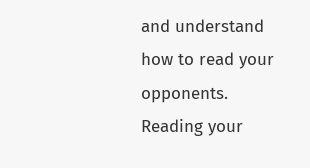and understand how to read your opponents. Reading your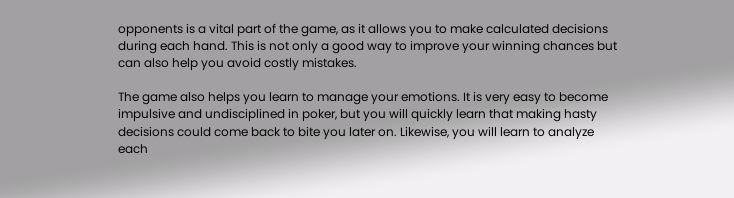opponents is a vital part of the game, as it allows you to make calculated decisions during each hand. This is not only a good way to improve your winning chances but can also help you avoid costly mistakes.

The game also helps you learn to manage your emotions. It is very easy to become impulsive and undisciplined in poker, but you will quickly learn that making hasty decisions could come back to bite you later on. Likewise, you will learn to analyze each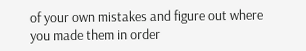of your own mistakes and figure out where you made them in order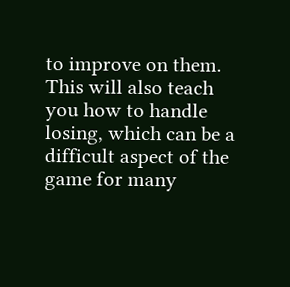to improve on them. This will also teach you how to handle losing, which can be a difficult aspect of the game for many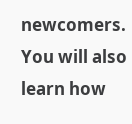newcomers. You will also learn how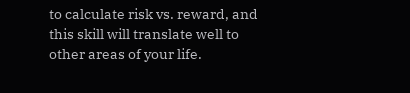to calculate risk vs. reward, and this skill will translate well to other areas of your life.